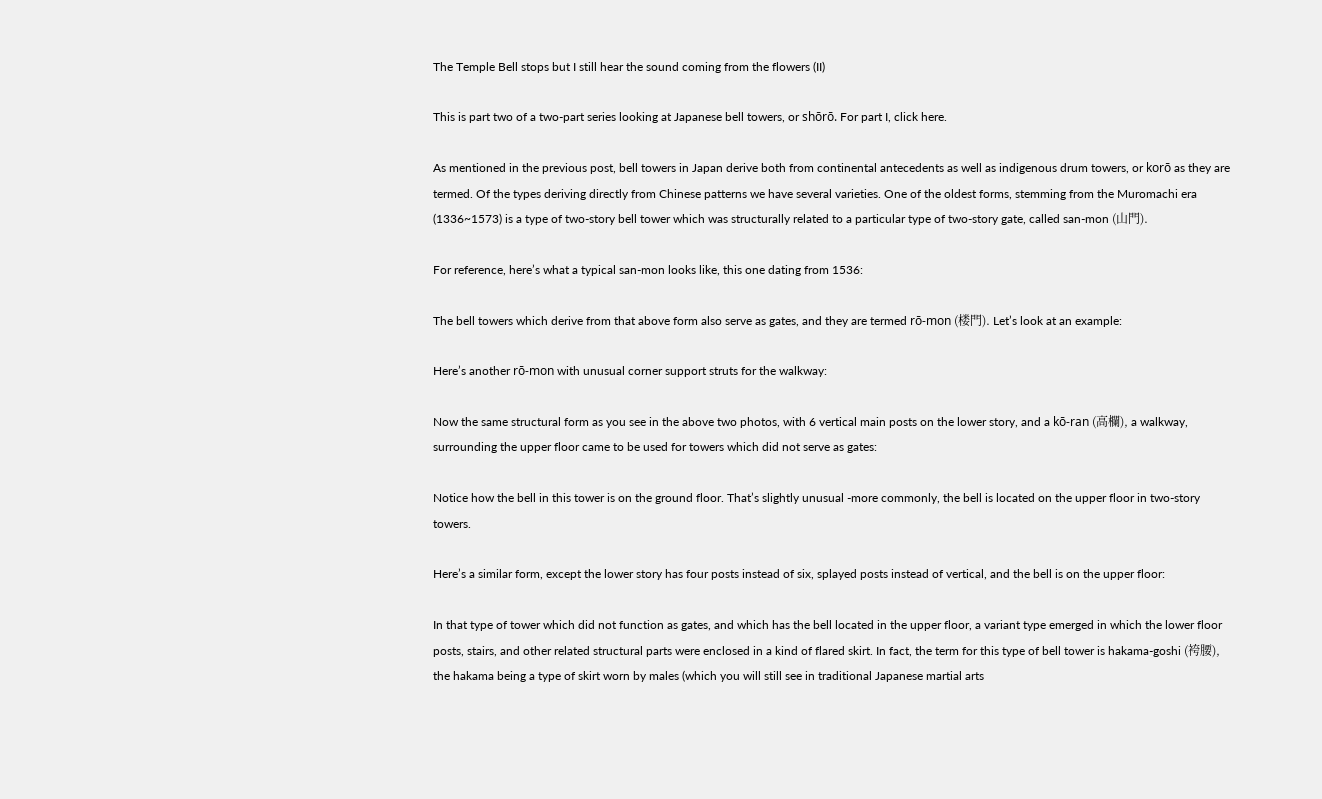The Temple Bell stops but I still hear the sound coming from the flowers (II)

This is part two of a two-part series looking at Japanese bell towers, or shōrō. For part I, click here.

As mentioned in the previous post, bell towers in Japan derive both from continental antecedents as well as indigenous drum towers, or korō as they are termed. Of the types deriving directly from Chinese patterns we have several varieties. One of the oldest forms, stemming from the Muromachi era (1336~1573) is a type of two-story bell tower which was structurally related to a particular type of two-story gate, called san-mon (山門).

For reference, here’s what a typical san-mon looks like, this one dating from 1536:

The bell towers which derive from that above form also serve as gates, and they are termed rō-mon (楼門). Let’s look at an example:

Here’s another rō-mon with unusual corner support struts for the walkway:

Now the same structural form as you see in the above two photos, with 6 vertical main posts on the lower story, and a kō-ran (高欄), a walkway, surrounding the upper floor came to be used for towers which did not serve as gates:

Notice how the bell in this tower is on the ground floor. That’s slightly unusual -more commonly, the bell is located on the upper floor in two-story towers.

Here’s a similar form, except the lower story has four posts instead of six, splayed posts instead of vertical, and the bell is on the upper floor:

In that type of tower which did not function as gates, and which has the bell located in the upper floor, a variant type emerged in which the lower floor posts, stairs, and other related structural parts were enclosed in a kind of flared skirt. In fact, the term for this type of bell tower is hakama-goshi (袴腰), the hakama being a type of skirt worn by males (which you will still see in traditional Japanese martial arts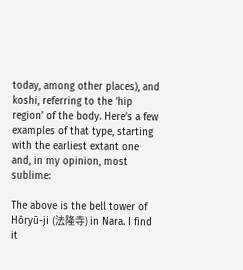today, among other places), and koshi, referring to the ‘hip region’ of the body. Here’s a few examples of that type, starting with the earliest extant one and, in my opinion, most sublime:

The above is the bell tower of Hōryū-ji (法隆寺) in Nara. I find it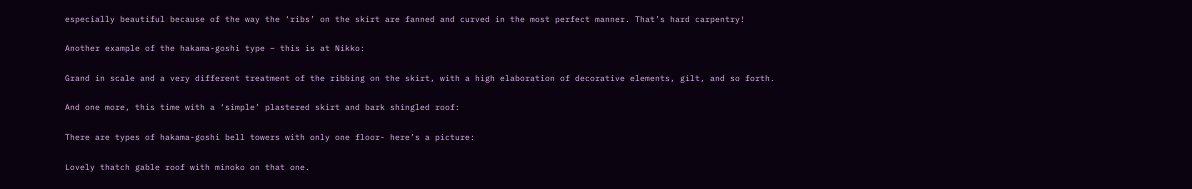especially beautiful because of the way the ‘ribs’ on the skirt are fanned and curved in the most perfect manner. That’s hard carpentry!

Another example of the hakama-goshi type – this is at Nikko:

Grand in scale and a very different treatment of the ribbing on the skirt, with a high elaboration of decorative elements, gilt, and so forth.

And one more, this time with a ‘simple’ plastered skirt and bark shingled roof:

There are types of hakama-goshi bell towers with only one floor- here’s a picture:

Lovely thatch gable roof with minoko on that one.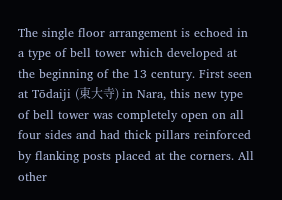The single floor arrangement is echoed in a type of bell tower which developed at the beginning of the 13 century. First seen at Tōdaiji (東大寺) in Nara, this new type of bell tower was completely open on all four sides and had thick pillars reinforced by flanking posts placed at the corners. All other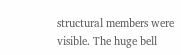structural members were visible. The huge bell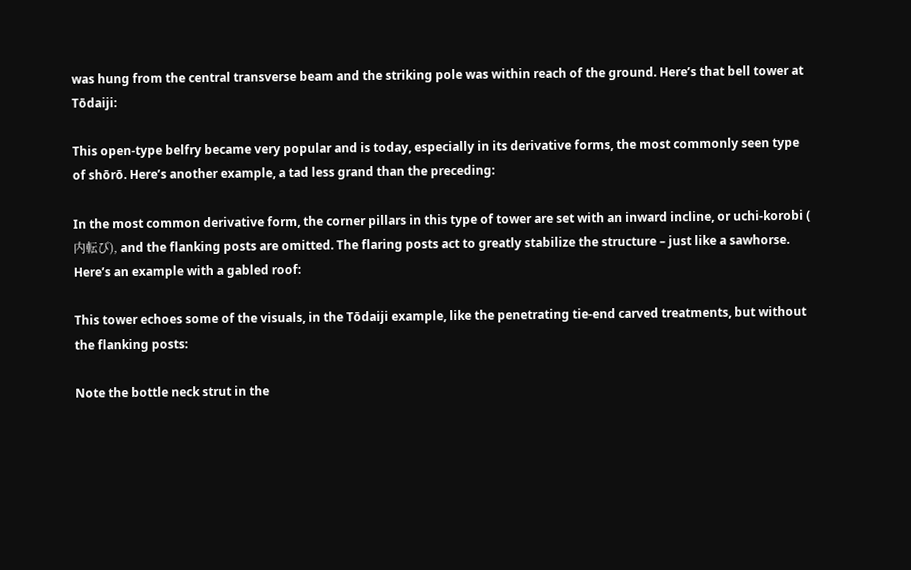was hung from the central transverse beam and the striking pole was within reach of the ground. Here’s that bell tower at Tōdaiji:

This open-type belfry became very popular and is today, especially in its derivative forms, the most commonly seen type of shōrō. Here’s another example, a tad less grand than the preceding:

In the most common derivative form, the corner pillars in this type of tower are set with an inward incline, or uchi-korobi ( 内転び), and the flanking posts are omitted. The flaring posts act to greatly stabilize the structure – just like a sawhorse. Here’s an example with a gabled roof:

This tower echoes some of the visuals, in the Tōdaiji example, like the penetrating tie-end carved treatments, but without the flanking posts:

Note the bottle neck strut in the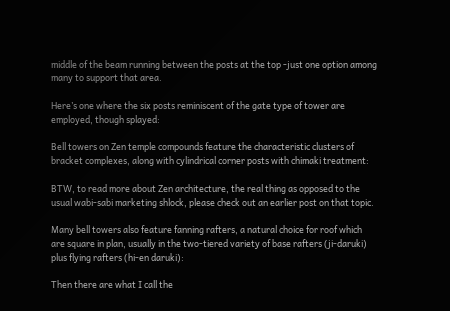middle of the beam running between the posts at the top -just one option among many to support that area.

Here’s one where the six posts reminiscent of the gate type of tower are employed, though splayed:

Bell towers on Zen temple compounds feature the characteristic clusters of bracket complexes, along with cylindrical corner posts with chimaki treatment:

BTW, to read more about Zen architecture, the real thing as opposed to the usual wabi-sabi marketing shlock, please check out an earlier post on that topic.

Many bell towers also feature fanning rafters, a natural choice for roof which are square in plan, usually in the two-tiered variety of base rafters (ji-daruki) plus flying rafters (hi-en daruki):

Then there are what I call the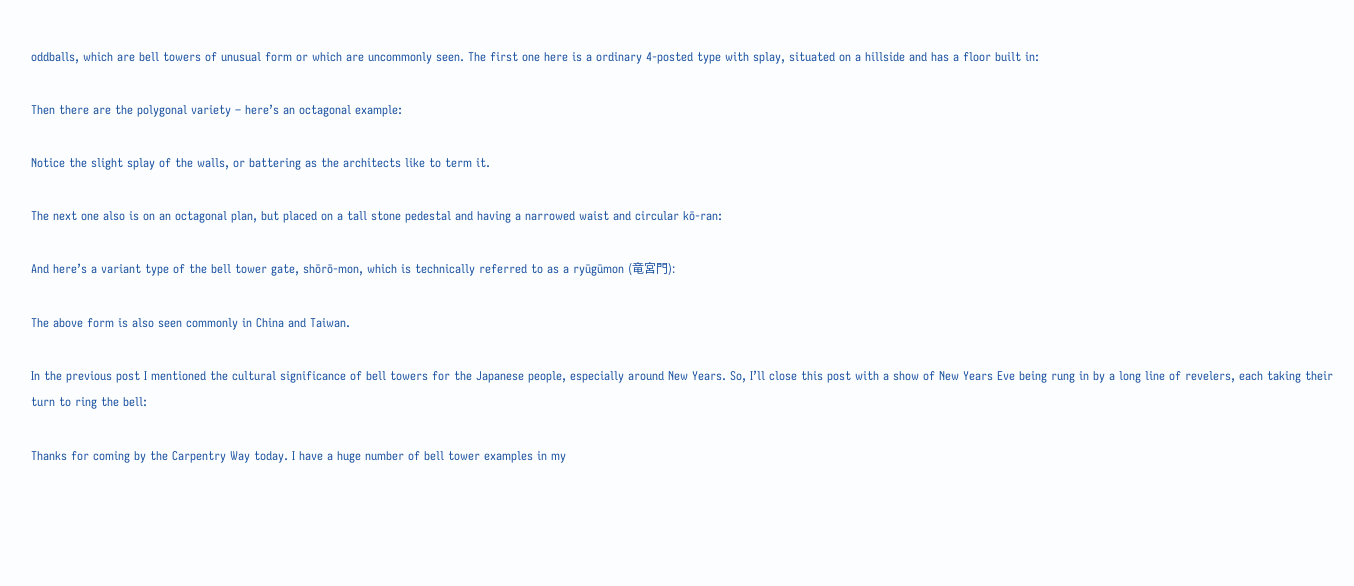oddballs, which are bell towers of unusual form or which are uncommonly seen. The first one here is a ordinary 4-posted type with splay, situated on a hillside and has a floor built in:

Then there are the polygonal variety – here’s an octagonal example:

Notice the slight splay of the walls, or battering as the architects like to term it.

The next one also is on an octagonal plan, but placed on a tall stone pedestal and having a narrowed waist and circular kō-ran:

And here’s a variant type of the bell tower gate, shōrō-mon, which is technically referred to as a ryūgūmon (竜宮門):

The above form is also seen commonly in China and Taiwan.

In the previous post I mentioned the cultural significance of bell towers for the Japanese people, especially around New Years. So, I’ll close this post with a show of New Years Eve being rung in by a long line of revelers, each taking their turn to ring the bell:

Thanks for coming by the Carpentry Way today. I have a huge number of bell tower examples in my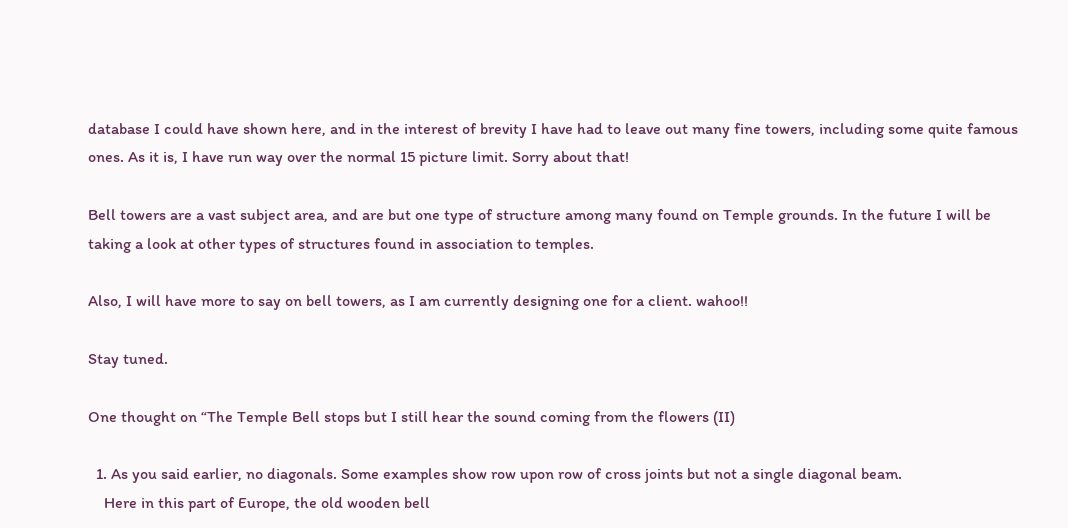database I could have shown here, and in the interest of brevity I have had to leave out many fine towers, including some quite famous ones. As it is, I have run way over the normal 15 picture limit. Sorry about that!

Bell towers are a vast subject area, and are but one type of structure among many found on Temple grounds. In the future I will be taking a look at other types of structures found in association to temples.

Also, I will have more to say on bell towers, as I am currently designing one for a client. wahoo!!

Stay tuned.

One thought on “The Temple Bell stops but I still hear the sound coming from the flowers (II)

  1. As you said earlier, no diagonals. Some examples show row upon row of cross joints but not a single diagonal beam.
    Here in this part of Europe, the old wooden bell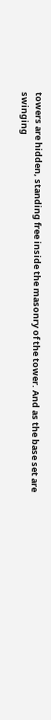towers are hidden, standing free inside the masonry of the tower. And as the base set are swinging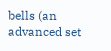bells (an advanced set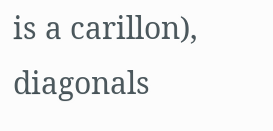is a carillon), diagonals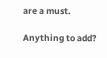are a must.

Anything to add?